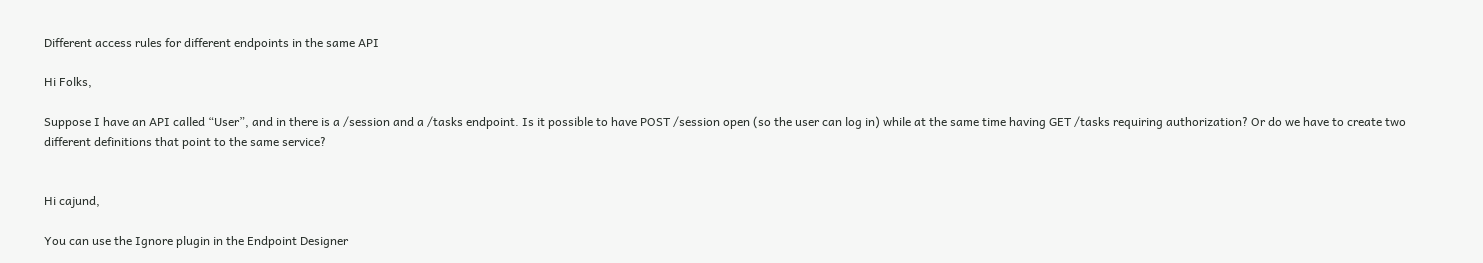Different access rules for different endpoints in the same API

Hi Folks,

Suppose I have an API called “User”, and in there is a /session and a /tasks endpoint. Is it possible to have POST /session open (so the user can log in) while at the same time having GET /tasks requiring authorization? Or do we have to create two different definitions that point to the same service?


Hi cajund,

You can use the Ignore plugin in the Endpoint Designer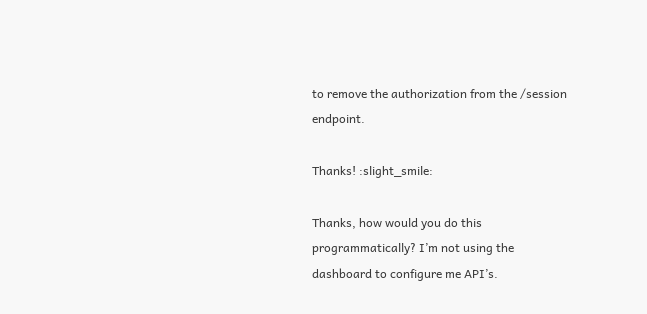to remove the authorization from the /session endpoint.

Thanks! :slight_smile:

Thanks, how would you do this programmatically? I’m not using the dashboard to configure me API’s.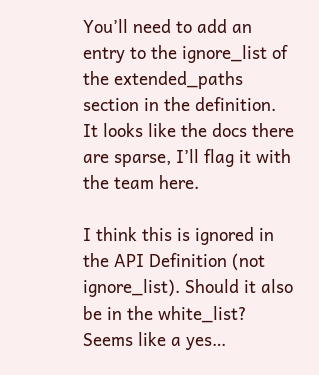You’ll need to add an entry to the ignore_list of the extended_paths section in the definition. It looks like the docs there are sparse, I’ll flag it with the team here.

I think this is ignored in the API Definition (not ignore_list). Should it also be in the white_list? Seems like a yes…